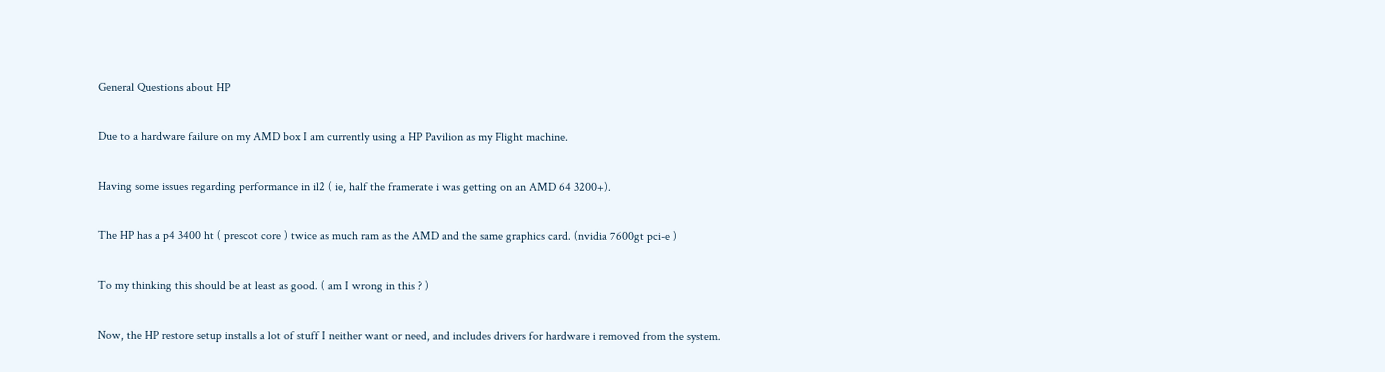General Questions about HP

Due to a hardware failure on my AMD box I am currently using a HP Pavilion as my Flight machine.

Having some issues regarding performance in il2 ( ie, half the framerate i was getting on an AMD 64 3200+).

The HP has a p4 3400 ht ( prescot core ) twice as much ram as the AMD and the same graphics card. (nvidia 7600gt pci-e )

To my thinking this should be at least as good. ( am I wrong in this ? )

Now, the HP restore setup installs a lot of stuff I neither want or need, and includes drivers for hardware i removed from the system.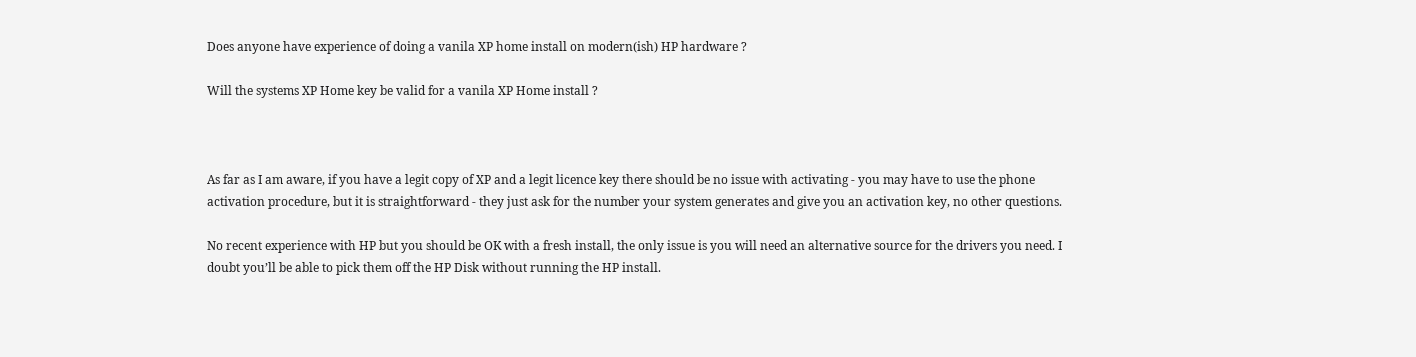Does anyone have experience of doing a vanila XP home install on modern(ish) HP hardware ?

Will the systems XP Home key be valid for a vanila XP Home install ?



As far as I am aware, if you have a legit copy of XP and a legit licence key there should be no issue with activating - you may have to use the phone activation procedure, but it is straightforward - they just ask for the number your system generates and give you an activation key, no other questions.

No recent experience with HP but you should be OK with a fresh install, the only issue is you will need an alternative source for the drivers you need. I doubt you’ll be able to pick them off the HP Disk without running the HP install.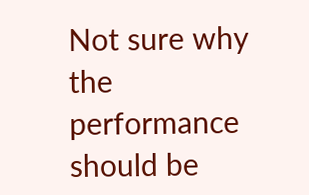Not sure why the performance should be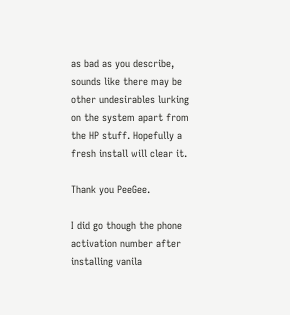as bad as you describe, sounds like there may be other undesirables lurking on the system apart from the HP stuff. Hopefully a fresh install will clear it.

Thank you PeeGee.

I did go though the phone activation number after installing vanila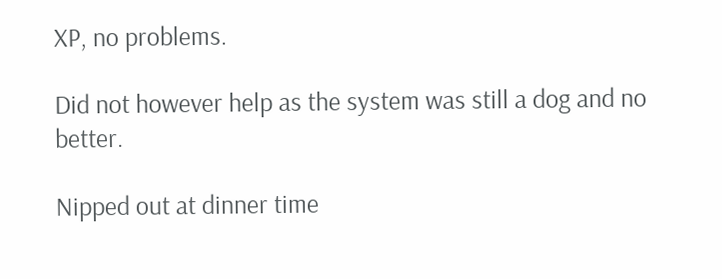XP, no problems.

Did not however help as the system was still a dog and no better.

Nipped out at dinner time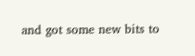and got some new bits to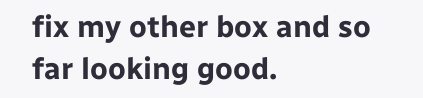fix my other box and so far looking good.